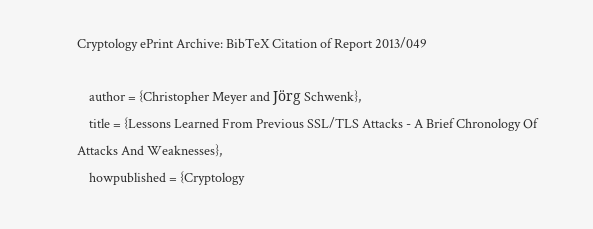Cryptology ePrint Archive: BibTeX Citation of Report 2013/049

    author = {Christopher Meyer and Jörg Schwenk},
    title = {Lessons Learned From Previous SSL/TLS Attacks - A Brief Chronology Of Attacks And Weaknesses},
    howpublished = {Cryptology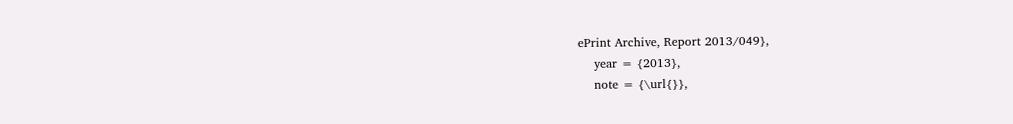ePrint Archive, Report 2013/049},
    year = {2013},
    note = {\url{}},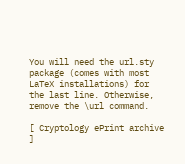You will need the url.sty package (comes with most LaTeX installations) for the last line. Otherwise, remove the \url command.

[ Cryptology ePrint archive ]